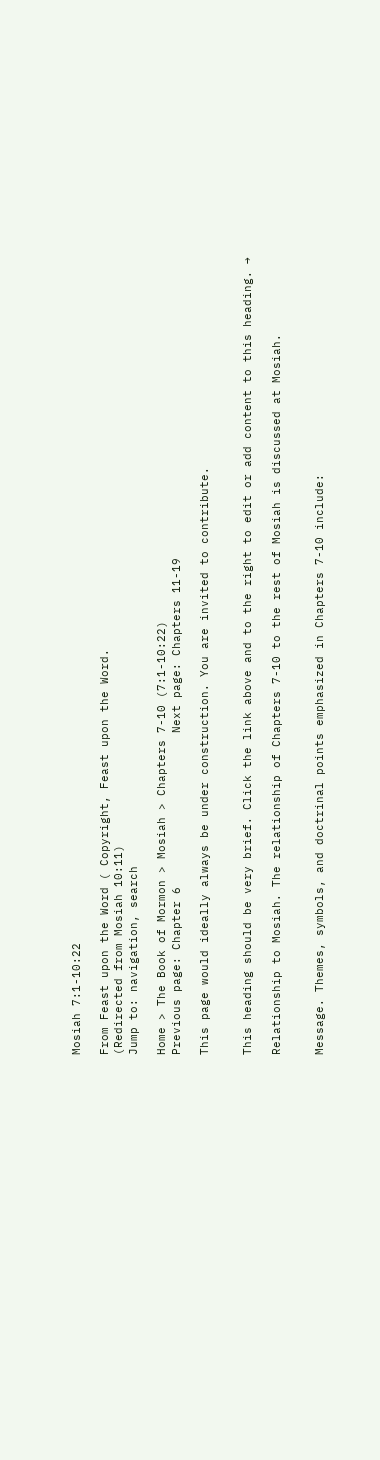Mosiah 7:1-10:22

From Feast upon the Word ( Copyright, Feast upon the Word.
(Redirected from Mosiah 10:11)
Jump to: navigation, search

Home > The Book of Mormon > Mosiah > Chapters 7-10 (7:1-10:22)
Previous page: Chapter 6                      Next page: Chapters 11-19

This page would ideally always be under construction. You are invited to contribute.


This heading should be very brief. Click the link above and to the right to edit or add content to this heading. →

Relationship to Mosiah. The relationship of Chapters 7-10 to the rest of Mosiah is discussed at Mosiah.


Message. Themes, symbols, and doctrinal points emphasized in Chapters 7-10 include: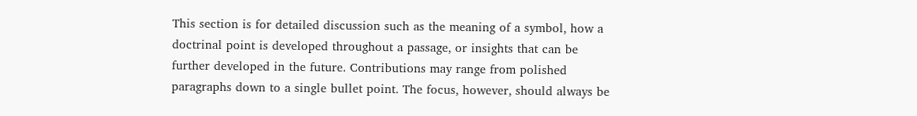This section is for detailed discussion such as the meaning of a symbol, how a doctrinal point is developed throughout a passage, or insights that can be further developed in the future. Contributions may range from polished paragraphs down to a single bullet point. The focus, however, should always be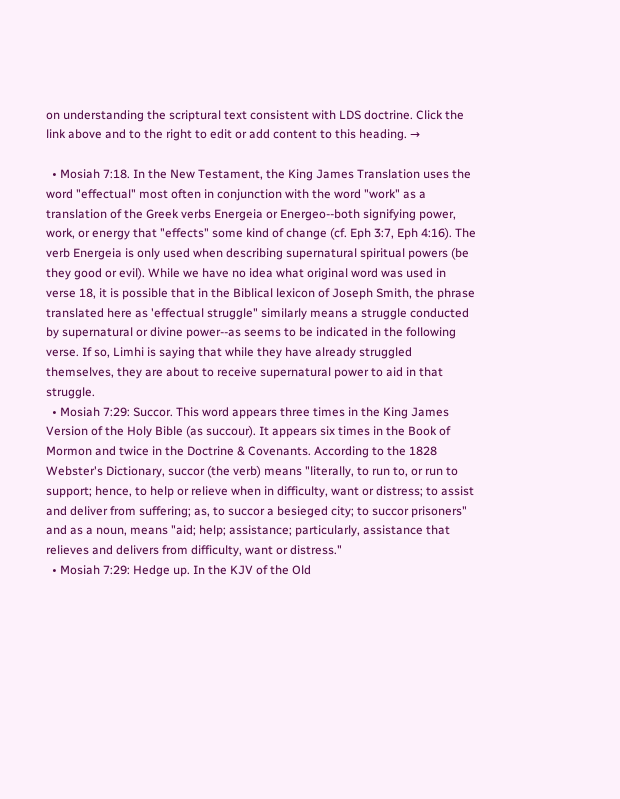on understanding the scriptural text consistent with LDS doctrine. Click the link above and to the right to edit or add content to this heading. →

  • Mosiah 7:18. In the New Testament, the King James Translation uses the word "effectual" most often in conjunction with the word "work" as a translation of the Greek verbs Energeia or Energeo--both signifying power, work, or energy that "effects" some kind of change (cf. Eph 3:7, Eph 4:16). The verb Energeia is only used when describing supernatural spiritual powers (be they good or evil). While we have no idea what original word was used in verse 18, it is possible that in the Biblical lexicon of Joseph Smith, the phrase translated here as 'effectual struggle" similarly means a struggle conducted by supernatural or divine power--as seems to be indicated in the following verse. If so, Limhi is saying that while they have already struggled themselves, they are about to receive supernatural power to aid in that struggle.
  • Mosiah 7:29: Succor. This word appears three times in the King James Version of the Holy Bible (as succour). It appears six times in the Book of Mormon and twice in the Doctrine & Covenants. According to the 1828 Webster's Dictionary, succor (the verb) means "literally, to run to, or run to support; hence, to help or relieve when in difficulty, want or distress; to assist and deliver from suffering; as, to succor a besieged city; to succor prisoners" and as a noun, means "aid; help; assistance; particularly, assistance that relieves and delivers from difficulty, want or distress."
  • Mosiah 7:29: Hedge up. In the KJV of the Old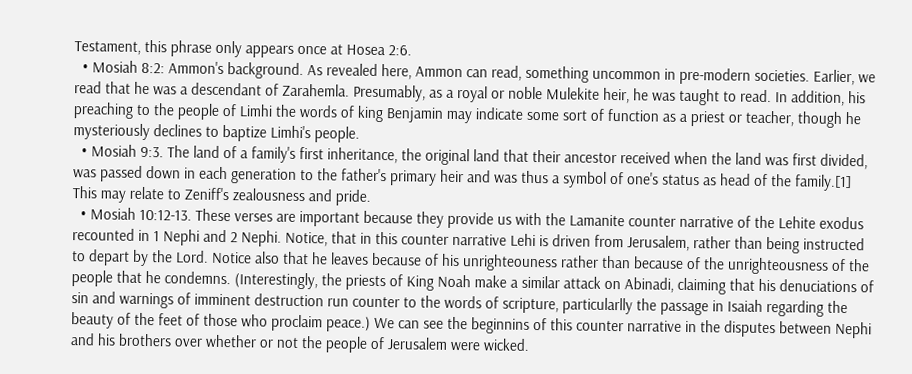Testament, this phrase only appears once at Hosea 2:6.
  • Mosiah 8:2: Ammon's background. As revealed here, Ammon can read, something uncommon in pre-modern societies. Earlier, we read that he was a descendant of Zarahemla. Presumably, as a royal or noble Mulekite heir, he was taught to read. In addition, his preaching to the people of Limhi the words of king Benjamin may indicate some sort of function as a priest or teacher, though he mysteriously declines to baptize Limhi's people.
  • Mosiah 9:3. The land of a family's first inheritance, the original land that their ancestor received when the land was first divided, was passed down in each generation to the father's primary heir and was thus a symbol of one's status as head of the family.[1] This may relate to Zeniff's zealousness and pride.
  • Mosiah 10:12-13. These verses are important because they provide us with the Lamanite counter narrative of the Lehite exodus recounted in 1 Nephi and 2 Nephi. Notice, that in this counter narrative Lehi is driven from Jerusalem, rather than being instructed to depart by the Lord. Notice also that he leaves because of his unrighteouness rather than because of the unrighteousness of the people that he condemns. (Interestingly, the priests of King Noah make a similar attack on Abinadi, claiming that his denuciations of sin and warnings of imminent destruction run counter to the words of scripture, particularlly the passage in Isaiah regarding the beauty of the feet of those who proclaim peace.) We can see the beginnins of this counter narrative in the disputes between Nephi and his brothers over whether or not the people of Jerusalem were wicked.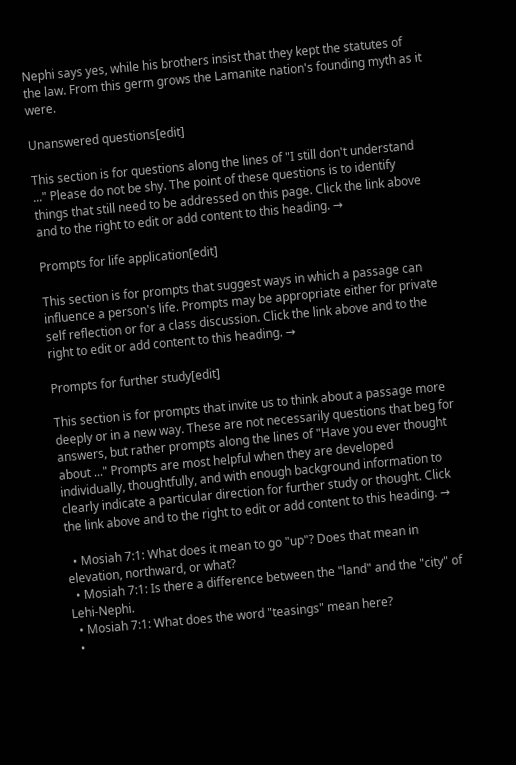Nephi says yes, while his brothers insist that they kept the statutes of the law. From this germ grows the Lamanite nation's founding myth as it were.

Unanswered questions[edit]

This section is for questions along the lines of "I still don't understand ..." Please do not be shy. The point of these questions is to identify things that still need to be addressed on this page. Click the link above and to the right to edit or add content to this heading. →

Prompts for life application[edit]

This section is for prompts that suggest ways in which a passage can influence a person's life. Prompts may be appropriate either for private self reflection or for a class discussion. Click the link above and to the right to edit or add content to this heading. →

Prompts for further study[edit]

This section is for prompts that invite us to think about a passage more deeply or in a new way. These are not necessarily questions that beg for answers, but rather prompts along the lines of "Have you ever thought about ..." Prompts are most helpful when they are developed individually, thoughtfully, and with enough background information to clearly indicate a particular direction for further study or thought. Click the link above and to the right to edit or add content to this heading. →

  • Mosiah 7:1: What does it mean to go "up"? Does that mean in elevation, northward, or what?
  • Mosiah 7:1: Is there a difference between the "land" and the "city" of Lehi-Nephi.
  • Mosiah 7:1: What does the word "teasings" mean here?
  •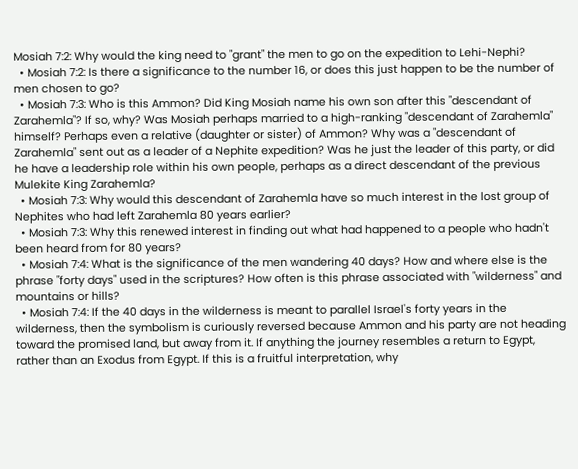Mosiah 7:2: Why would the king need to "grant" the men to go on the expedition to Lehi-Nephi?
  • Mosiah 7:2: Is there a significance to the number 16, or does this just happen to be the number of men chosen to go?
  • Mosiah 7:3: Who is this Ammon? Did King Mosiah name his own son after this "descendant of Zarahemla"? If so, why? Was Mosiah perhaps married to a high-ranking "descendant of Zarahemla" himself? Perhaps even a relative (daughter or sister) of Ammon? Why was a "descendant of Zarahemla" sent out as a leader of a Nephite expedition? Was he just the leader of this party, or did he have a leadership role within his own people, perhaps as a direct descendant of the previous Mulekite King Zarahemla?
  • Mosiah 7:3: Why would this descendant of Zarahemla have so much interest in the lost group of Nephites who had left Zarahemla 80 years earlier?
  • Mosiah 7:3: Why this renewed interest in finding out what had happened to a people who hadn't been heard from for 80 years?
  • Mosiah 7:4: What is the significance of the men wandering 40 days? How and where else is the phrase "forty days" used in the scriptures? How often is this phrase associated with "wilderness" and mountains or hills?
  • Mosiah 7:4: If the 40 days in the wilderness is meant to parallel Israel's forty years in the wilderness, then the symbolism is curiously reversed because Ammon and his party are not heading toward the promised land, but away from it. If anything the journey resembles a return to Egypt, rather than an Exodus from Egypt. If this is a fruitful interpretation, why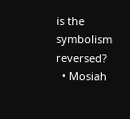is the symbolism reversed?
  • Mosiah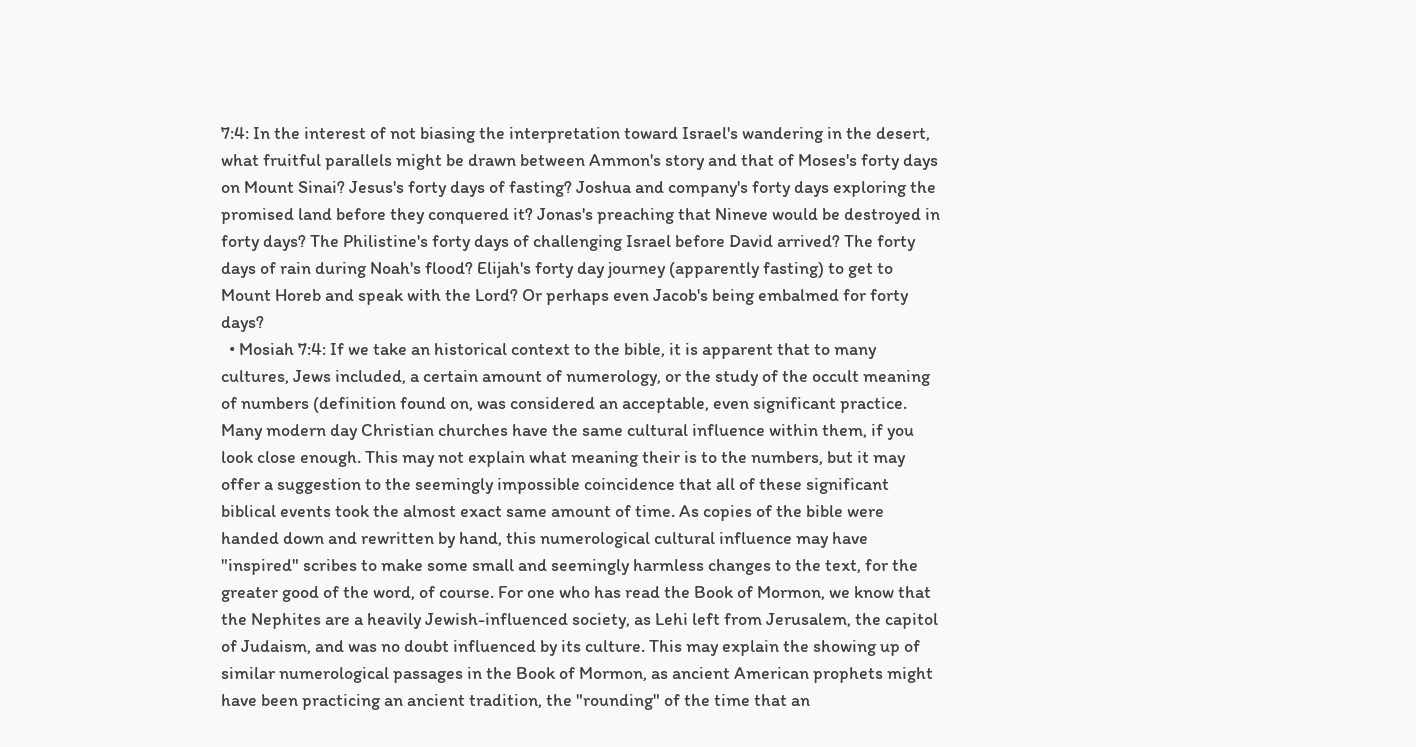7:4: In the interest of not biasing the interpretation toward Israel's wandering in the desert, what fruitful parallels might be drawn between Ammon's story and that of Moses's forty days on Mount Sinai? Jesus's forty days of fasting? Joshua and company's forty days exploring the promised land before they conquered it? Jonas's preaching that Nineve would be destroyed in forty days? The Philistine's forty days of challenging Israel before David arrived? The forty days of rain during Noah's flood? Elijah's forty day journey (apparently fasting) to get to Mount Horeb and speak with the Lord? Or perhaps even Jacob's being embalmed for forty days?
  • Mosiah 7:4: If we take an historical context to the bible, it is apparent that to many cultures, Jews included, a certain amount of numerology, or the study of the occult meaning of numbers (definition found on, was considered an acceptable, even significant practice. Many modern day Christian churches have the same cultural influence within them, if you look close enough. This may not explain what meaning their is to the numbers, but it may offer a suggestion to the seemingly impossible coincidence that all of these significant biblical events took the almost exact same amount of time. As copies of the bible were handed down and rewritten by hand, this numerological cultural influence may have "inspired" scribes to make some small and seemingly harmless changes to the text, for the greater good of the word, of course. For one who has read the Book of Mormon, we know that the Nephites are a heavily Jewish-influenced society, as Lehi left from Jerusalem, the capitol of Judaism, and was no doubt influenced by its culture. This may explain the showing up of similar numerological passages in the Book of Mormon, as ancient American prophets might have been practicing an ancient tradition, the "rounding" of the time that an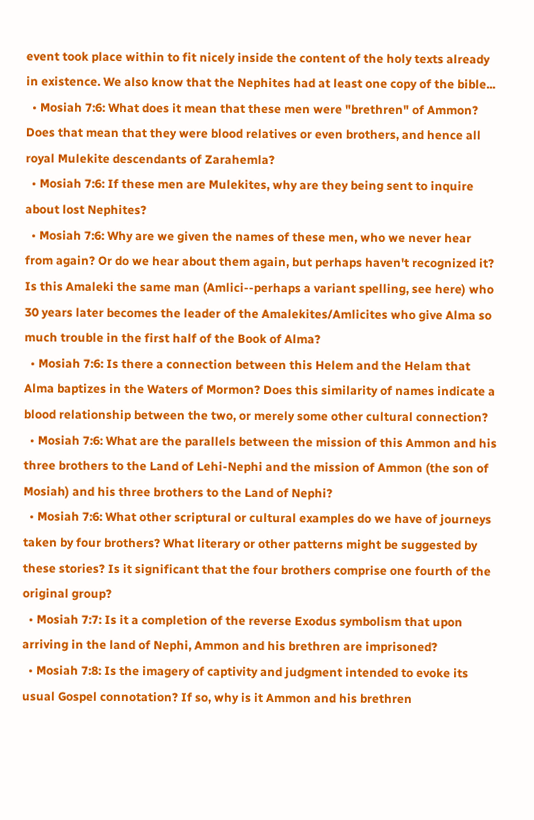event took place within to fit nicely inside the content of the holy texts already in existence. We also know that the Nephites had at least one copy of the bible...
  • Mosiah 7:6: What does it mean that these men were "brethren" of Ammon? Does that mean that they were blood relatives or even brothers, and hence all royal Mulekite descendants of Zarahemla?
  • Mosiah 7:6: If these men are Mulekites, why are they being sent to inquire about lost Nephites?
  • Mosiah 7:6: Why are we given the names of these men, who we never hear from again? Or do we hear about them again, but perhaps haven't recognized it? Is this Amaleki the same man (Amlici--perhaps a variant spelling, see here) who 30 years later becomes the leader of the Amalekites/Amlicites who give Alma so much trouble in the first half of the Book of Alma?
  • Mosiah 7:6: Is there a connection between this Helem and the Helam that Alma baptizes in the Waters of Mormon? Does this similarity of names indicate a blood relationship between the two, or merely some other cultural connection?
  • Mosiah 7:6: What are the parallels between the mission of this Ammon and his three brothers to the Land of Lehi-Nephi and the mission of Ammon (the son of Mosiah) and his three brothers to the Land of Nephi?
  • Mosiah 7:6: What other scriptural or cultural examples do we have of journeys taken by four brothers? What literary or other patterns might be suggested by these stories? Is it significant that the four brothers comprise one fourth of the original group?
  • Mosiah 7:7: Is it a completion of the reverse Exodus symbolism that upon arriving in the land of Nephi, Ammon and his brethren are imprisoned?
  • Mosiah 7:8: Is the imagery of captivity and judgment intended to evoke its usual Gospel connotation? If so, why is it Ammon and his brethren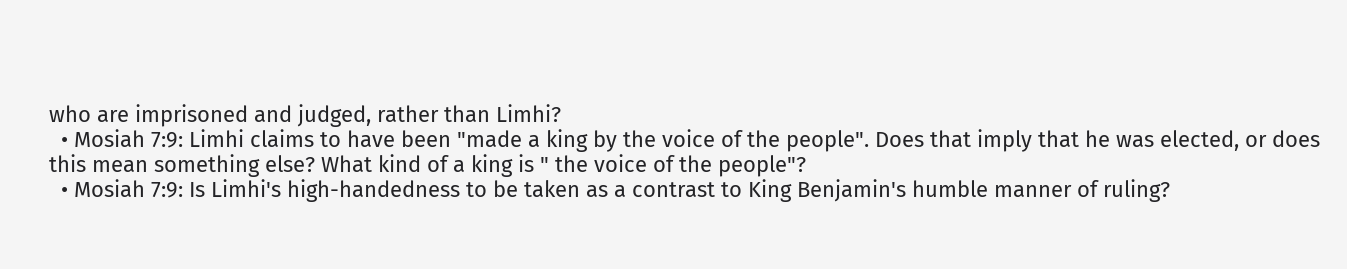who are imprisoned and judged, rather than Limhi?
  • Mosiah 7:9: Limhi claims to have been "made a king by the voice of the people". Does that imply that he was elected, or does this mean something else? What kind of a king is " the voice of the people"?
  • Mosiah 7:9: Is Limhi's high-handedness to be taken as a contrast to King Benjamin's humble manner of ruling?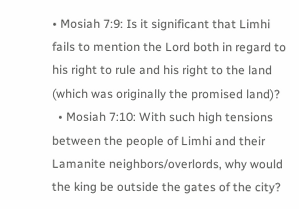• Mosiah 7:9: Is it significant that Limhi fails to mention the Lord both in regard to his right to rule and his right to the land (which was originally the promised land)?
  • Mosiah 7:10: With such high tensions between the people of Limhi and their Lamanite neighbors/overlords, why would the king be outside the gates of the city?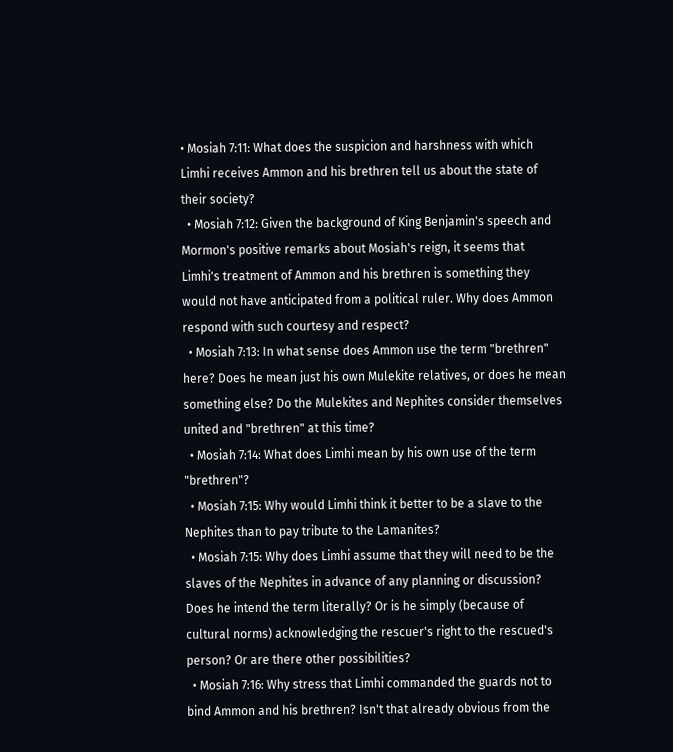• Mosiah 7:11: What does the suspicion and harshness with which Limhi receives Ammon and his brethren tell us about the state of their society?
  • Mosiah 7:12: Given the background of King Benjamin's speech and Mormon's positive remarks about Mosiah's reign, it seems that Limhi's treatment of Ammon and his brethren is something they would not have anticipated from a political ruler. Why does Ammon respond with such courtesy and respect?
  • Mosiah 7:13: In what sense does Ammon use the term "brethren" here? Does he mean just his own Mulekite relatives, or does he mean something else? Do the Mulekites and Nephites consider themselves united and "brethren" at this time?
  • Mosiah 7:14: What does Limhi mean by his own use of the term "brethren"?
  • Mosiah 7:15: Why would Limhi think it better to be a slave to the Nephites than to pay tribute to the Lamanites?
  • Mosiah 7:15: Why does Limhi assume that they will need to be the slaves of the Nephites in advance of any planning or discussion? Does he intend the term literally? Or is he simply (because of cultural norms) acknowledging the rescuer's right to the rescued's person? Or are there other possibilities?
  • Mosiah 7:16: Why stress that Limhi commanded the guards not to bind Ammon and his brethren? Isn't that already obvious from the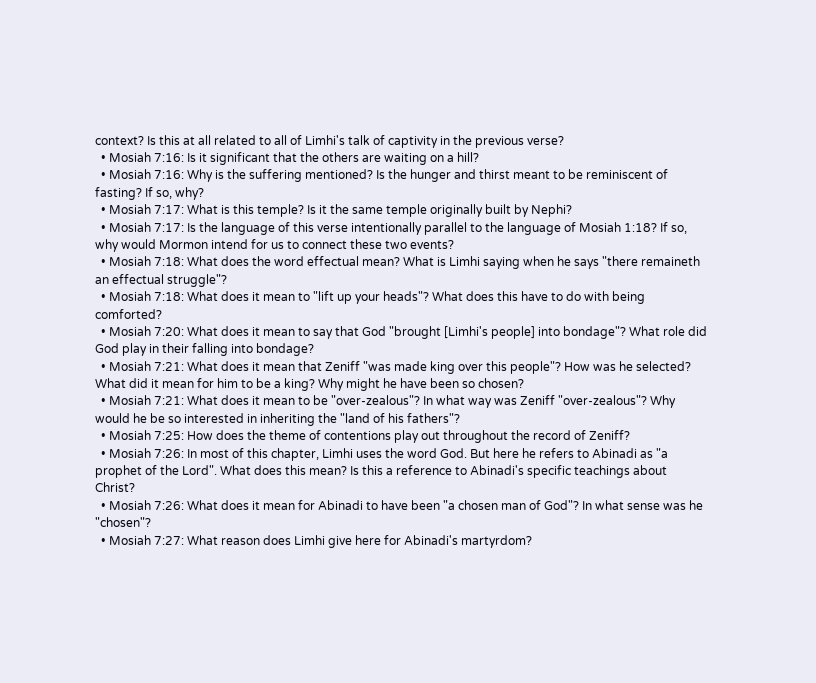context? Is this at all related to all of Limhi's talk of captivity in the previous verse?
  • Mosiah 7:16: Is it significant that the others are waiting on a hill?
  • Mosiah 7:16: Why is the suffering mentioned? Is the hunger and thirst meant to be reminiscent of fasting? If so, why?
  • Mosiah 7:17: What is this temple? Is it the same temple originally built by Nephi?
  • Mosiah 7:17: Is the language of this verse intentionally parallel to the language of Mosiah 1:18? If so, why would Mormon intend for us to connect these two events?
  • Mosiah 7:18: What does the word effectual mean? What is Limhi saying when he says "there remaineth an effectual struggle"?
  • Mosiah 7:18: What does it mean to "lift up your heads"? What does this have to do with being comforted?
  • Mosiah 7:20: What does it mean to say that God "brought [Limhi's people] into bondage"? What role did God play in their falling into bondage?
  • Mosiah 7:21: What does it mean that Zeniff "was made king over this people"? How was he selected? What did it mean for him to be a king? Why might he have been so chosen?
  • Mosiah 7:21: What does it mean to be "over-zealous"? In what way was Zeniff "over-zealous"? Why would he be so interested in inheriting the "land of his fathers"?
  • Mosiah 7:25: How does the theme of contentions play out throughout the record of Zeniff?
  • Mosiah 7:26: In most of this chapter, Limhi uses the word God. But here he refers to Abinadi as "a prophet of the Lord". What does this mean? Is this a reference to Abinadi's specific teachings about Christ?
  • Mosiah 7:26: What does it mean for Abinadi to have been "a chosen man of God"? In what sense was he "chosen"?
  • Mosiah 7:27: What reason does Limhi give here for Abinadi's martyrdom?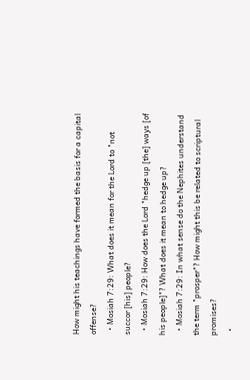How might his teachings have formed the basis for a capital offense?
  • Mosiah 7:29: What does it mean for the Lord to "not succor [his] people?
  • Mosiah 7:29: How does the Lord "hedge up [the] ways [of his people]"? What does it mean to hedge up?
  • Mosiah 7:29: In what sense do the Nephites understand the term "prosper"? How might this be related to scriptural promises?
  •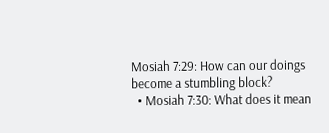Mosiah 7:29: How can our doings become a stumbling block?
  • Mosiah 7:30: What does it mean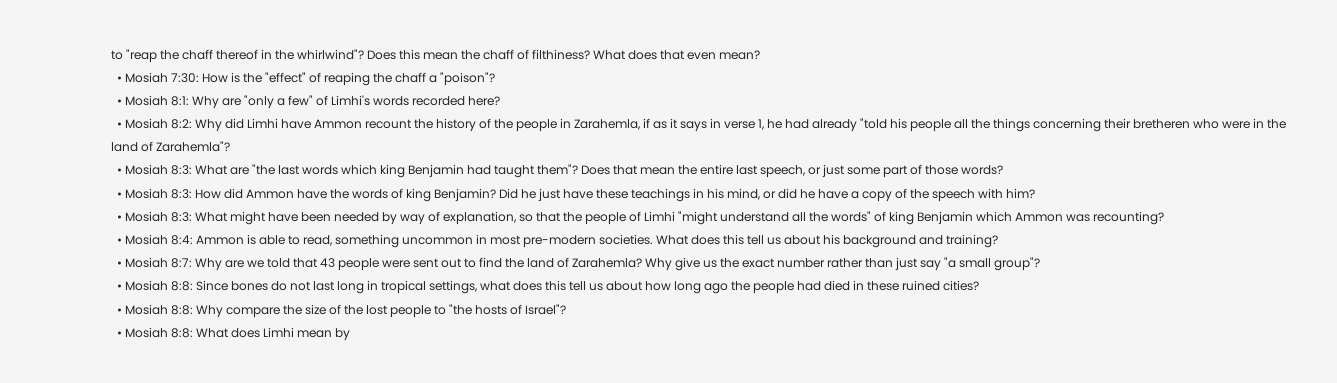to "reap the chaff thereof in the whirlwind"? Does this mean the chaff of filthiness? What does that even mean?
  • Mosiah 7:30: How is the "effect" of reaping the chaff a "poison"?
  • Mosiah 8:1: Why are "only a few" of Limhi's words recorded here?
  • Mosiah 8:2: Why did Limhi have Ammon recount the history of the people in Zarahemla, if as it says in verse 1, he had already "told his people all the things concerning their bretheren who were in the land of Zarahemla"?
  • Mosiah 8:3: What are "the last words which king Benjamin had taught them"? Does that mean the entire last speech, or just some part of those words?
  • Mosiah 8:3: How did Ammon have the words of king Benjamin? Did he just have these teachings in his mind, or did he have a copy of the speech with him?
  • Mosiah 8:3: What might have been needed by way of explanation, so that the people of Limhi "might understand all the words" of king Benjamin which Ammon was recounting?
  • Mosiah 8:4: Ammon is able to read, something uncommon in most pre-modern societies. What does this tell us about his background and training?
  • Mosiah 8:7: Why are we told that 43 people were sent out to find the land of Zarahemla? Why give us the exact number rather than just say "a small group"?
  • Mosiah 8:8: Since bones do not last long in tropical settings, what does this tell us about how long ago the people had died in these ruined cities?
  • Mosiah 8:8: Why compare the size of the lost people to "the hosts of Israel"?
  • Mosiah 8:8: What does Limhi mean by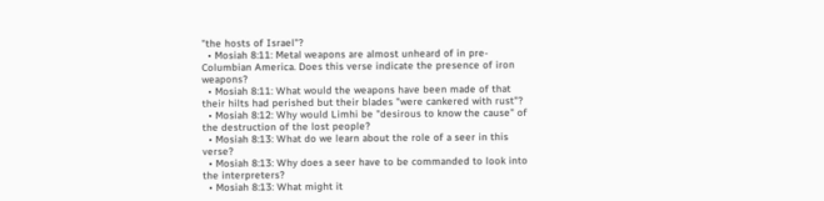"the hosts of Israel"?
  • Mosiah 8:11: Metal weapons are almost unheard of in pre-Columbian America. Does this verse indicate the presence of iron weapons?
  • Mosiah 8:11: What would the weapons have been made of that their hilts had perished but their blades "were cankered with rust"?
  • Mosiah 8:12: Why would Limhi be "desirous to know the cause" of the destruction of the lost people?
  • Mosiah 8:13: What do we learn about the role of a seer in this verse?
  • Mosiah 8:13: Why does a seer have to be commanded to look into the interpreters?
  • Mosiah 8:13: What might it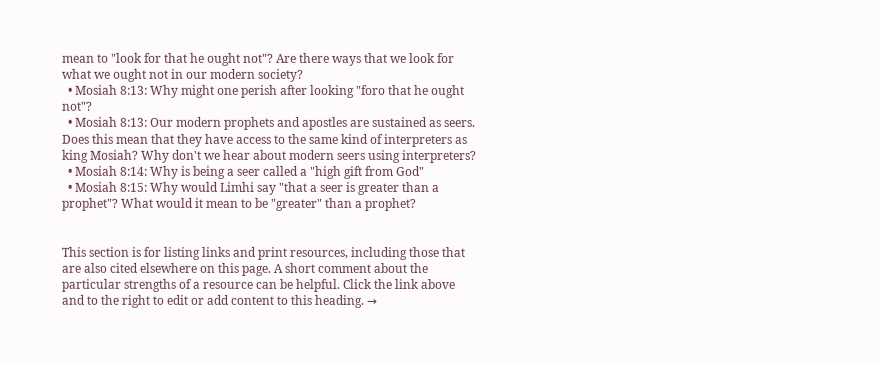mean to "look for that he ought not"? Are there ways that we look for what we ought not in our modern society?
  • Mosiah 8:13: Why might one perish after looking "foro that he ought not"?
  • Mosiah 8:13: Our modern prophets and apostles are sustained as seers. Does this mean that they have access to the same kind of interpreters as king Mosiah? Why don't we hear about modern seers using interpreters?
  • Mosiah 8:14: Why is being a seer called a "high gift from God"
  • Mosiah 8:15: Why would Limhi say "that a seer is greater than a prophet"? What would it mean to be "greater" than a prophet?


This section is for listing links and print resources, including those that are also cited elsewhere on this page. A short comment about the particular strengths of a resource can be helpful. Click the link above and to the right to edit or add content to this heading. →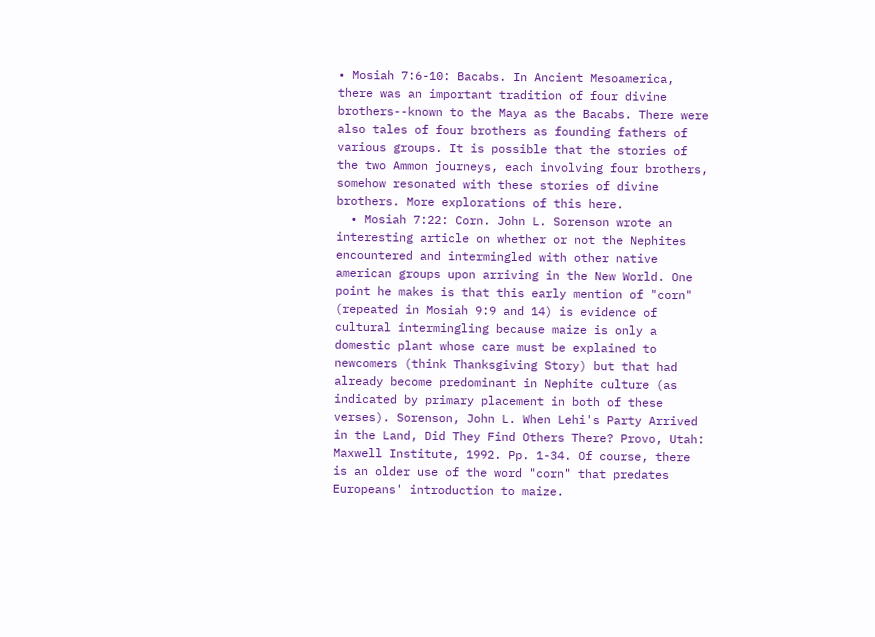• Mosiah 7:6-10: Bacabs. In Ancient Mesoamerica, there was an important tradition of four divine brothers--known to the Maya as the Bacabs. There were also tales of four brothers as founding fathers of various groups. It is possible that the stories of the two Ammon journeys, each involving four brothers, somehow resonated with these stories of divine brothers. More explorations of this here.
  • Mosiah 7:22: Corn. John L. Sorenson wrote an interesting article on whether or not the Nephites encountered and intermingled with other native american groups upon arriving in the New World. One point he makes is that this early mention of "corn" (repeated in Mosiah 9:9 and 14) is evidence of cultural intermingling because maize is only a domestic plant whose care must be explained to newcomers (think Thanksgiving Story) but that had already become predominant in Nephite culture (as indicated by primary placement in both of these verses). Sorenson, John L. When Lehi's Party Arrived in the Land, Did They Find Others There? Provo, Utah: Maxwell Institute, 1992. Pp. 1-34. Of course, there is an older use of the word "corn" that predates Europeans' introduction to maize.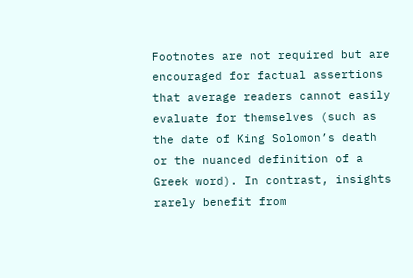Footnotes are not required but are encouraged for factual assertions that average readers cannot easily evaluate for themselves (such as the date of King Solomon’s death or the nuanced definition of a Greek word). In contrast, insights rarely benefit from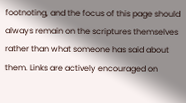footnoting, and the focus of this page should always remain on the scriptures themselves rather than what someone has said about them. Links are actively encouraged on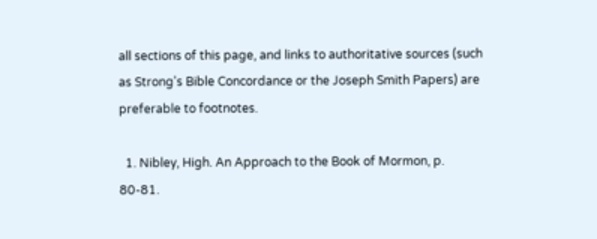all sections of this page, and links to authoritative sources (such as Strong's Bible Concordance or the Joseph Smith Papers) are preferable to footnotes.

  1. Nibley, High. An Approach to the Book of Mormon, p. 80-81.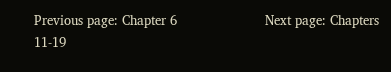Previous page: Chapter 6                      Next page: Chapters 11-19